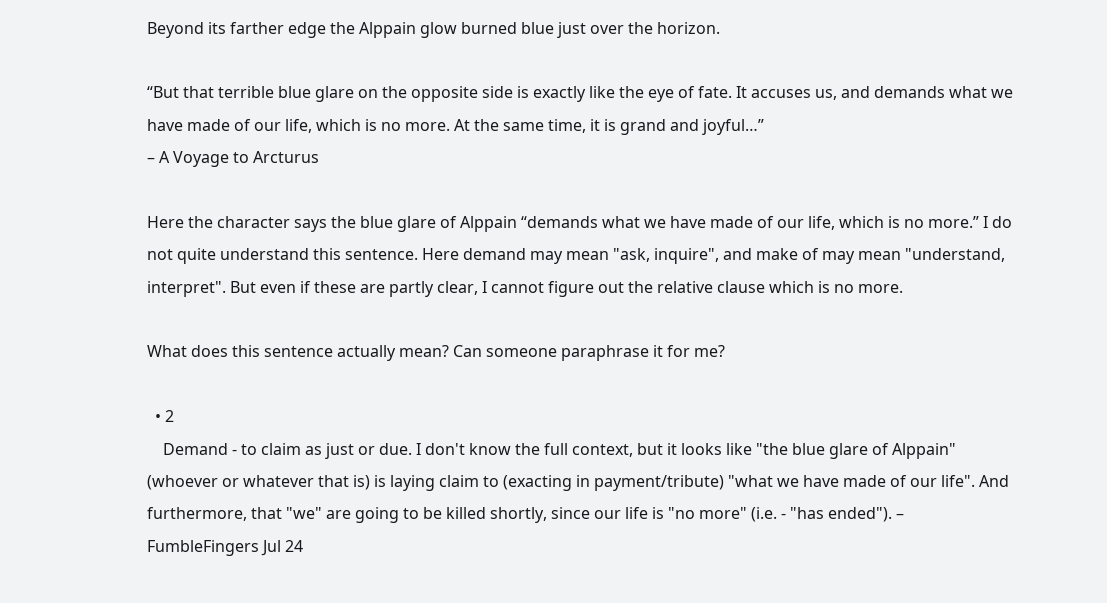Beyond its farther edge the Alppain glow burned blue just over the horizon.

“But that terrible blue glare on the opposite side is exactly like the eye of fate. It accuses us, and demands what we have made of our life, which is no more. At the same time, it is grand and joyful…”
– A Voyage to Arcturus

Here the character says the blue glare of Alppain “demands what we have made of our life, which is no more.” I do not quite understand this sentence. Here demand may mean "ask, inquire", and make of may mean "understand, interpret". But even if these are partly clear, I cannot figure out the relative clause which is no more.

What does this sentence actually mean? Can someone paraphrase it for me?

  • 2
    Demand - to claim as just or due. I don't know the full context, but it looks like "the blue glare of Alppain" (whoever or whatever that is) is laying claim to (exacting in payment/tribute) "what we have made of our life". And furthermore, that "we" are going to be killed shortly, since our life is "no more" (i.e. - "has ended"). – FumbleFingers Jul 24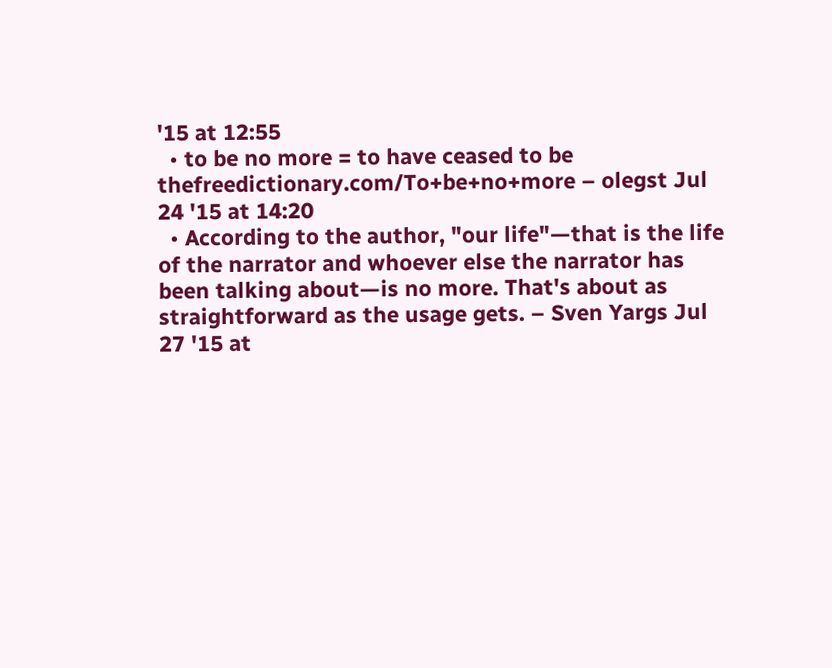'15 at 12:55
  • to be no more = to have ceased to be thefreedictionary.com/To+be+no+more – olegst Jul 24 '15 at 14:20
  • According to the author, "our life"—that is the life of the narrator and whoever else the narrator has been talking about—is no more. That's about as straightforward as the usage gets. – Sven Yargs Jul 27 '15 at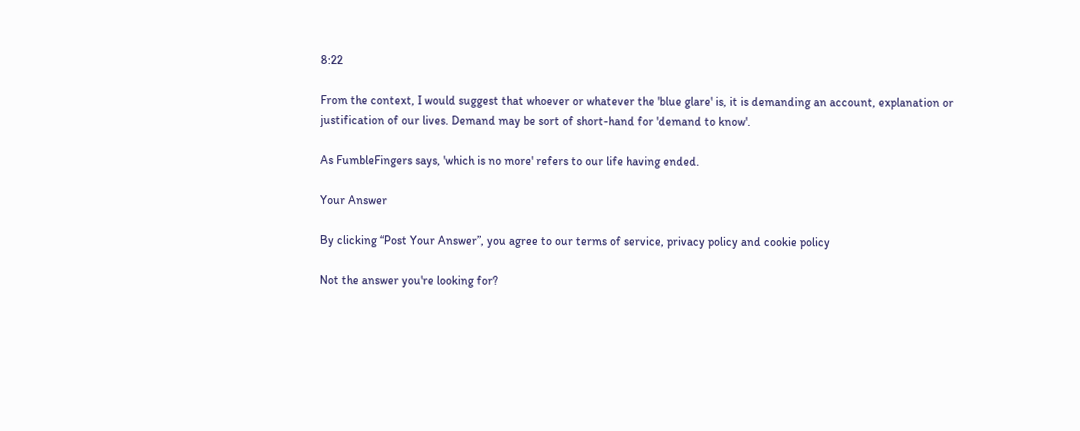8:22

From the context, I would suggest that whoever or whatever the 'blue glare' is, it is demanding an account, explanation or justification of our lives. Demand may be sort of short-hand for 'demand to know'.

As FumbleFingers says, 'which is no more' refers to our life having ended.

Your Answer

By clicking “Post Your Answer”, you agree to our terms of service, privacy policy and cookie policy

Not the answer you're looking for?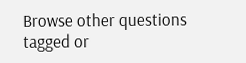Browse other questions tagged or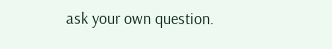ask your own question.